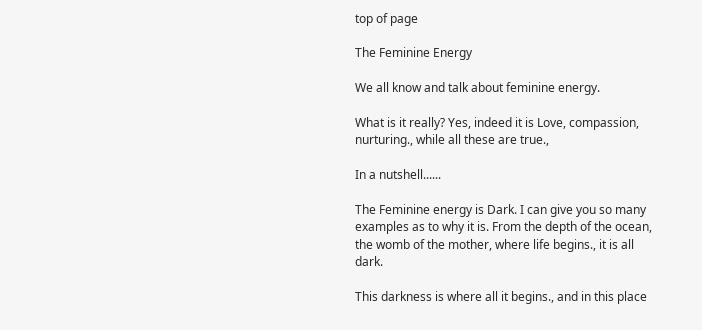top of page

The Feminine Energy

We all know and talk about feminine energy.

What is it really? Yes, indeed it is Love, compassion, nurturing., while all these are true.,

In a nutshell......

The Feminine energy is Dark. I can give you so many examples as to why it is. From the depth of the ocean, the womb of the mother, where life begins., it is all dark.

This darkness is where all it begins., and in this place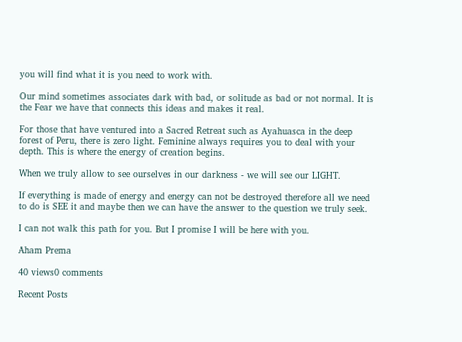you will find what it is you need to work with.

Our mind sometimes associates dark with bad, or solitude as bad or not normal. It is the Fear we have that connects this ideas and makes it real.

For those that have ventured into a Sacred Retreat such as Ayahuasca in the deep forest of Peru, there is zero light. Feminine always requires you to deal with your depth. This is where the energy of creation begins.

When we truly allow to see ourselves in our darkness - we will see our LIGHT.

If everything is made of energy and energy can not be destroyed therefore all we need to do is SEE it and maybe then we can have the answer to the question we truly seek.

I can not walk this path for you. But I promise I will be here with you.

Aham Prema

40 views0 comments

Recent Posts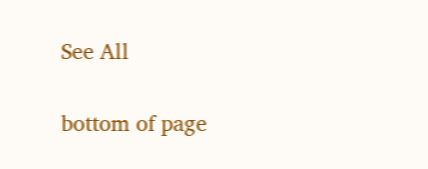See All


bottom of page